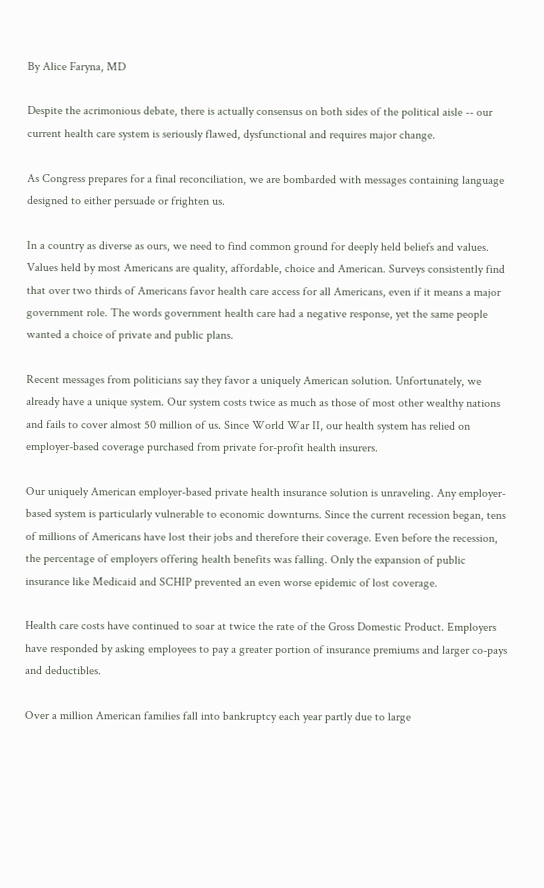By Alice Faryna, MD

Despite the acrimonious debate, there is actually consensus on both sides of the political aisle -- our current health care system is seriously flawed, dysfunctional and requires major change.

As Congress prepares for a final reconciliation, we are bombarded with messages containing language designed to either persuade or frighten us.

In a country as diverse as ours, we need to find common ground for deeply held beliefs and values. Values held by most Americans are quality, affordable, choice and American. Surveys consistently find that over two thirds of Americans favor health care access for all Americans, even if it means a major government role. The words government health care had a negative response, yet the same people wanted a choice of private and public plans.

Recent messages from politicians say they favor a uniquely American solution. Unfortunately, we already have a unique system. Our system costs twice as much as those of most other wealthy nations and fails to cover almost 50 million of us. Since World War II, our health system has relied on employer-based coverage purchased from private for-profit health insurers.

Our uniquely American employer-based private health insurance solution is unraveling. Any employer-based system is particularly vulnerable to economic downturns. Since the current recession began, tens of millions of Americans have lost their jobs and therefore their coverage. Even before the recession, the percentage of employers offering health benefits was falling. Only the expansion of public insurance like Medicaid and SCHIP prevented an even worse epidemic of lost coverage.

Health care costs have continued to soar at twice the rate of the Gross Domestic Product. Employers have responded by asking employees to pay a greater portion of insurance premiums and larger co-pays and deductibles.

Over a million American families fall into bankruptcy each year partly due to large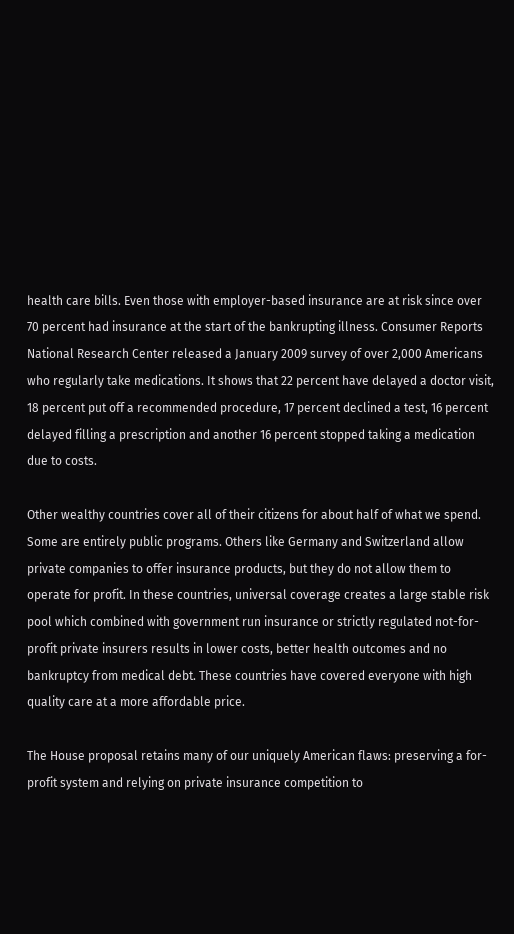health care bills. Even those with employer-based insurance are at risk since over 70 percent had insurance at the start of the bankrupting illness. Consumer Reports National Research Center released a January 2009 survey of over 2,000 Americans who regularly take medications. It shows that 22 percent have delayed a doctor visit, 18 percent put off a recommended procedure, 17 percent declined a test, 16 percent delayed filling a prescription and another 16 percent stopped taking a medication due to costs.

Other wealthy countries cover all of their citizens for about half of what we spend. Some are entirely public programs. Others like Germany and Switzerland allow private companies to offer insurance products, but they do not allow them to operate for profit. In these countries, universal coverage creates a large stable risk pool which combined with government run insurance or strictly regulated not-for-profit private insurers results in lower costs, better health outcomes and no bankruptcy from medical debt. These countries have covered everyone with high quality care at a more affordable price.

The House proposal retains many of our uniquely American flaws: preserving a for-profit system and relying on private insurance competition to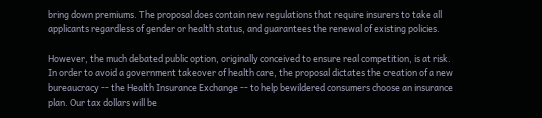bring down premiums. The proposal does contain new regulations that require insurers to take all applicants regardless of gender or health status, and guarantees the renewal of existing policies.

However, the much debated public option, originally conceived to ensure real competition, is at risk. In order to avoid a government takeover of health care, the proposal dictates the creation of a new bureaucracy -- the Health Insurance Exchange -- to help bewildered consumers choose an insurance plan. Our tax dollars will be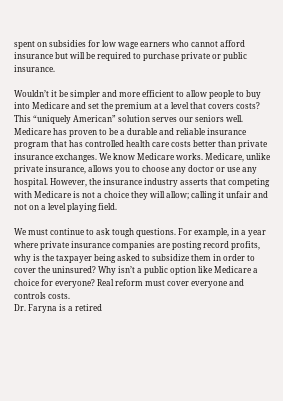spent on subsidies for low wage earners who cannot afford insurance but will be required to purchase private or public insurance.

Wouldn’t it be simpler and more efficient to allow people to buy into Medicare and set the premium at a level that covers costs? This “uniquely American” solution serves our seniors well. Medicare has proven to be a durable and reliable insurance program that has controlled health care costs better than private insurance exchanges. We know Medicare works. Medicare, unlike private insurance, allows you to choose any doctor or use any hospital. However, the insurance industry asserts that competing with Medicare is not a choice they will allow; calling it unfair and not on a level playing field.

We must continue to ask tough questions. For example, in a year where private insurance companies are posting record profits, why is the taxpayer being asked to subsidize them in order to cover the uninsured? Why isn’t a public option like Medicare a choice for everyone? Real reform must cover everyone and controls costs.
Dr. Faryna is a retired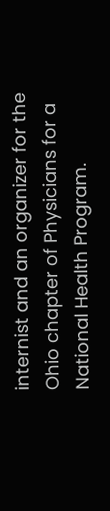internist and an organizer for the Ohio chapter of Physicians for a National Health Program.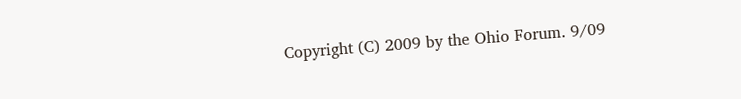Copyright (C) 2009 by the Ohio Forum. 9/09